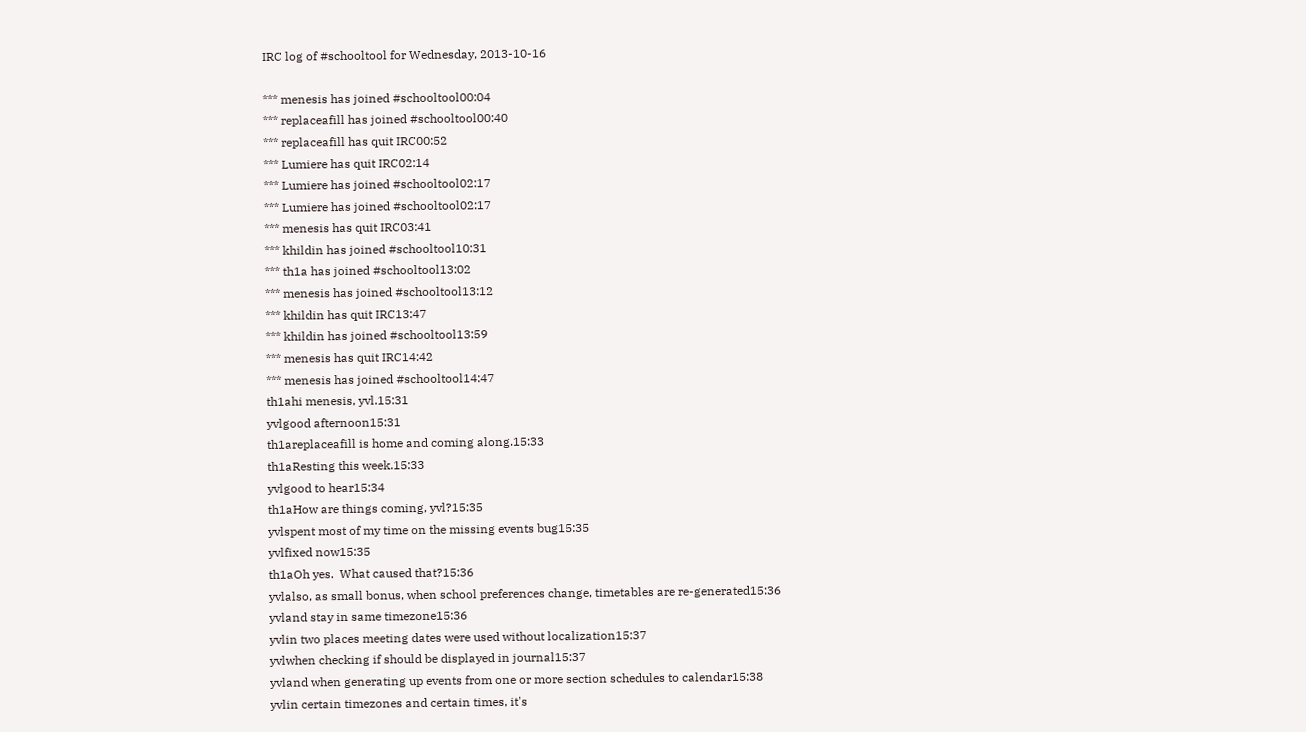IRC log of #schooltool for Wednesday, 2013-10-16

*** menesis has joined #schooltool00:04
*** replaceafill has joined #schooltool00:40
*** replaceafill has quit IRC00:52
*** Lumiere has quit IRC02:14
*** Lumiere has joined #schooltool02:17
*** Lumiere has joined #schooltool02:17
*** menesis has quit IRC03:41
*** khildin has joined #schooltool10:31
*** th1a has joined #schooltool13:02
*** menesis has joined #schooltool13:12
*** khildin has quit IRC13:47
*** khildin has joined #schooltool13:59
*** menesis has quit IRC14:42
*** menesis has joined #schooltool14:47
th1ahi menesis, yvl.15:31
yvlgood afternoon15:31
th1areplaceafill is home and coming along.15:33
th1aResting this week.15:33
yvlgood to hear15:34
th1aHow are things coming, yvl?15:35
yvlspent most of my time on the missing events bug15:35
yvlfixed now15:35
th1aOh yes.  What caused that?15:36
yvlalso, as small bonus, when school preferences change, timetables are re-generated15:36
yvland stay in same timezone15:36
yvlin two places meeting dates were used without localization15:37
yvlwhen checking if should be displayed in journal15:37
yvland when generating up events from one or more section schedules to calendar15:38
yvlin certain timezones and certain times, it's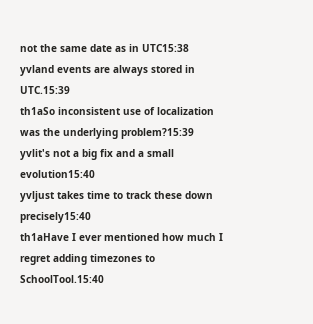not the same date as in UTC15:38
yvland events are always stored in UTC.15:39
th1aSo inconsistent use of localization was the underlying problem?15:39
yvlit's not a big fix and a small evolution15:40
yvljust takes time to track these down precisely15:40
th1aHave I ever mentioned how much I regret adding timezones to SchoolTool.15:40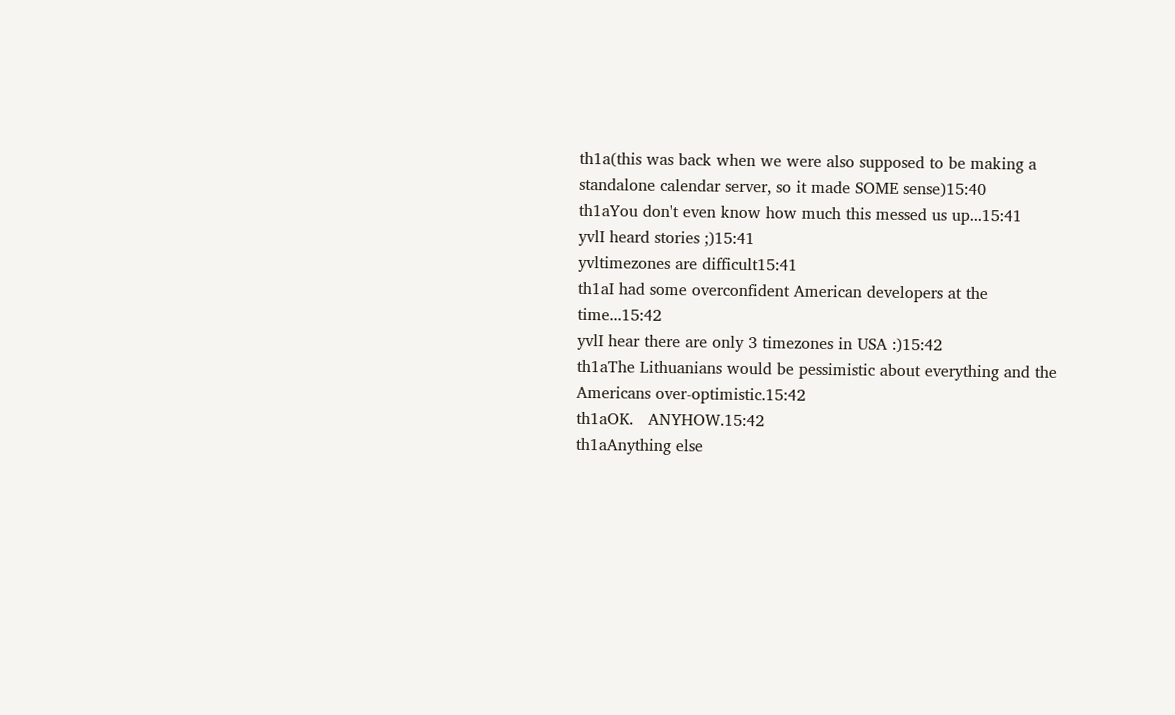th1a(this was back when we were also supposed to be making a standalone calendar server, so it made SOME sense)15:40
th1aYou don't even know how much this messed us up...15:41
yvlI heard stories ;)15:41
yvltimezones are difficult15:41
th1aI had some overconfident American developers at the time...15:42
yvlI hear there are only 3 timezones in USA :)15:42
th1aThe Lithuanians would be pessimistic about everything and the Americans over-optimistic.15:42
th1aOK.   ANYHOW.15:42
th1aAnything else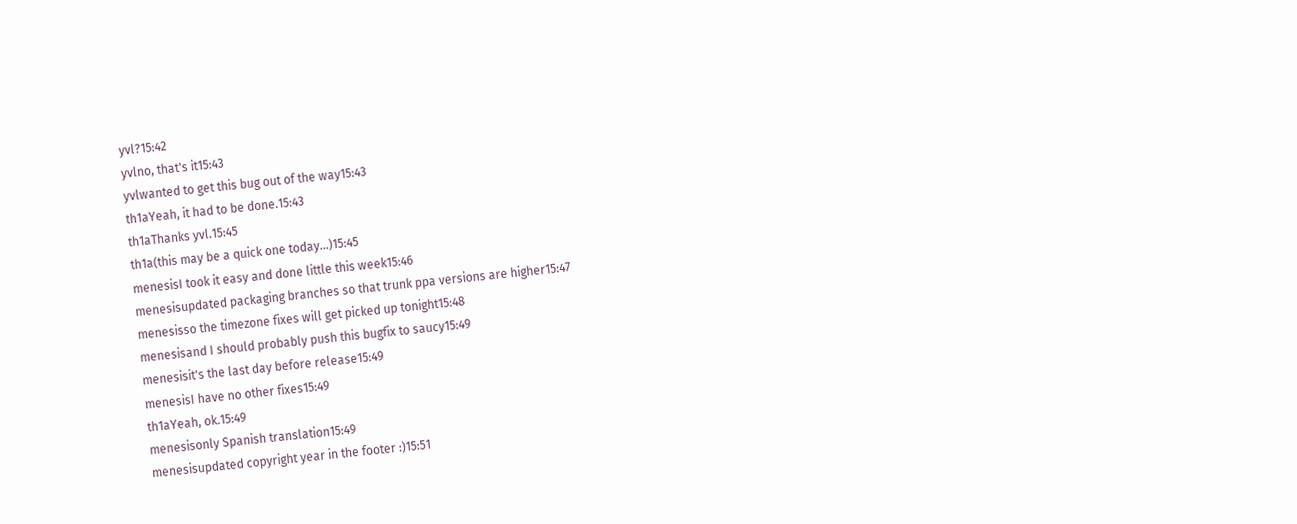yvl?15:42
yvlno, that's it15:43
yvlwanted to get this bug out of the way15:43
th1aYeah, it had to be done.15:43
th1aThanks yvl.15:45
th1a(this may be a quick one today...)15:45
menesisI took it easy and done little this week15:46
menesisupdated packaging branches so that trunk ppa versions are higher15:47
menesisso the timezone fixes will get picked up tonight15:48
menesisand I should probably push this bugfix to saucy15:49
menesisit's the last day before release15:49
menesisI have no other fixes15:49
th1aYeah, ok.15:49
menesisonly Spanish translation15:49
menesisupdated copyright year in the footer :)15:51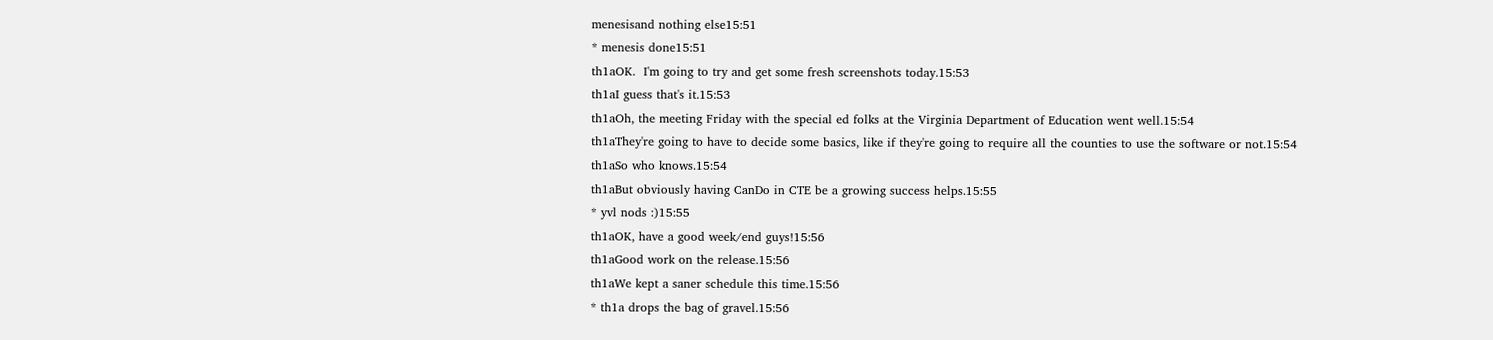menesisand nothing else15:51
* menesis done15:51
th1aOK.  I'm going to try and get some fresh screenshots today.15:53
th1aI guess that's it.15:53
th1aOh, the meeting Friday with the special ed folks at the Virginia Department of Education went well.15:54
th1aThey're going to have to decide some basics, like if they're going to require all the counties to use the software or not.15:54
th1aSo who knows.15:54
th1aBut obviously having CanDo in CTE be a growing success helps.15:55
* yvl nods :)15:55
th1aOK, have a good week/end guys!15:56
th1aGood work on the release.15:56
th1aWe kept a saner schedule this time.15:56
* th1a drops the bag of gravel.15:56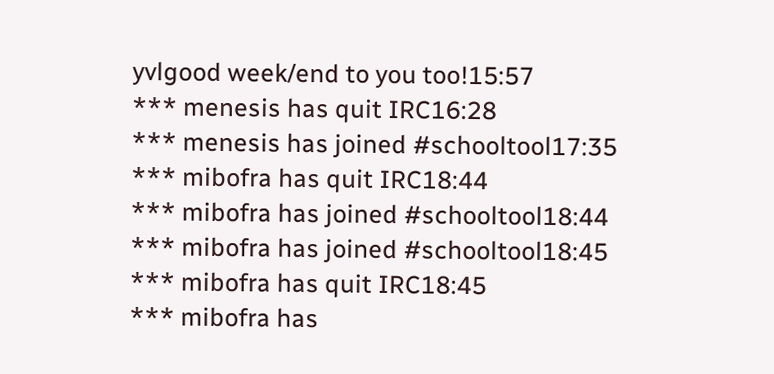yvlgood week/end to you too!15:57
*** menesis has quit IRC16:28
*** menesis has joined #schooltool17:35
*** mibofra has quit IRC18:44
*** mibofra has joined #schooltool18:44
*** mibofra has joined #schooltool18:45
*** mibofra has quit IRC18:45
*** mibofra has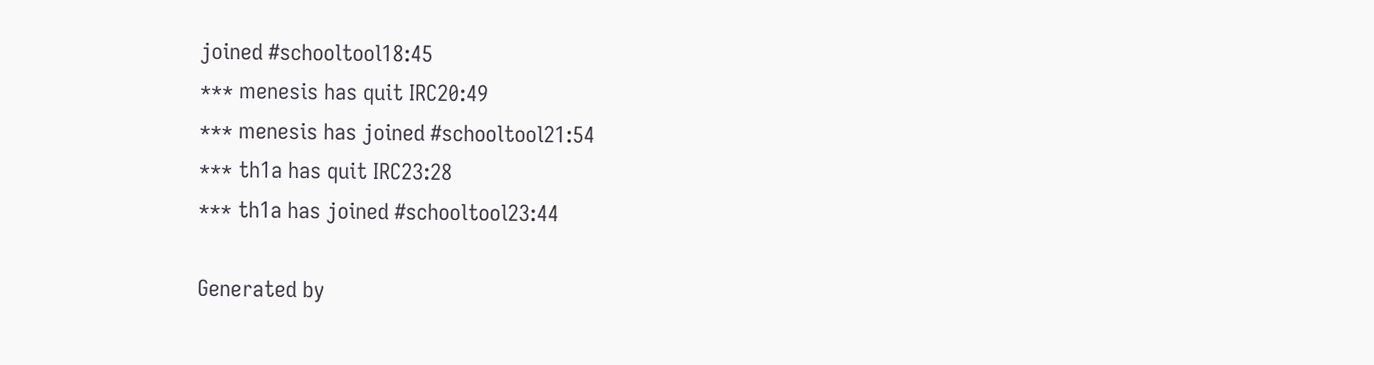joined #schooltool18:45
*** menesis has quit IRC20:49
*** menesis has joined #schooltool21:54
*** th1a has quit IRC23:28
*** th1a has joined #schooltool23:44

Generated by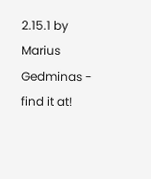2.15.1 by Marius Gedminas - find it at!